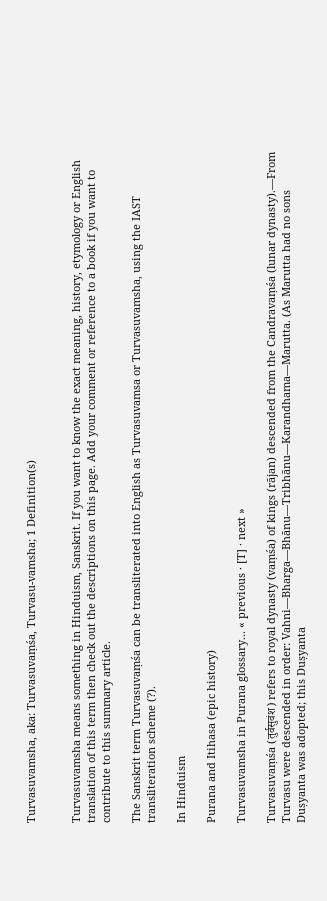Turvasuvamsha, aka: Turvasuvaṃśa, Turvasu-vamsha; 1 Definition(s)


Turvasuvamsha means something in Hinduism, Sanskrit. If you want to know the exact meaning, history, etymology or English translation of this term then check out the descriptions on this page. Add your comment or reference to a book if you want to contribute to this summary article.

The Sanskrit term Turvasuvaṃśa can be transliterated into English as Turvasuvamsa or Turvasuvamsha, using the IAST transliteration scheme (?).

In Hinduism

Purana and Itihasa (epic history)

Turvasuvamsha in Purana glossary... « previous · [T] · next »

Turvasuvaṃśa (तुर्वसुवंश) refers to royal dynasty (vaṃśa) of kings (rājan) descended from the Candravaṃśa (lunar dynasty).—From Turvasu were descended in order: Vahni—Bharga—Bhānu—Tribhānu—Karandhama—Marutta. (As Marutta had no sons Duṣyanta was adopted; this Duṣyanta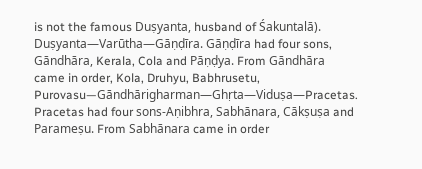is not the famous Duṣyanta, husband of Śakuntalā). Duṣyanta—Varūtha—Gāṇḍīra. Gāṇḍīra had four sons, Gāndhāra, Kerala, Cola and Pāṇḍya. From Gāndhāra came in order, Kola, Druhyu, Babhrusetu, Purovasu—Gāndhārigharman—Ghṛta—Viduṣa—Pracetas. Pracetas had four sons-Aṇibhra, Sabhānara, Cākṣuṣa and Parameṣu. From Sabhānara came in order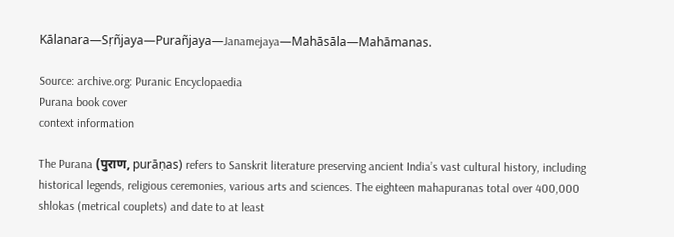Kālanara—Sṛñjaya—Purañjaya—Janamejaya—Mahāsāla—Mahāmanas.

Source: archive.org: Puranic Encyclopaedia
Purana book cover
context information

The Purana (पुराण, purāṇas) refers to Sanskrit literature preserving ancient India’s vast cultural history, including historical legends, religious ceremonies, various arts and sciences. The eighteen mahapuranas total over 400,000 shlokas (metrical couplets) and date to at least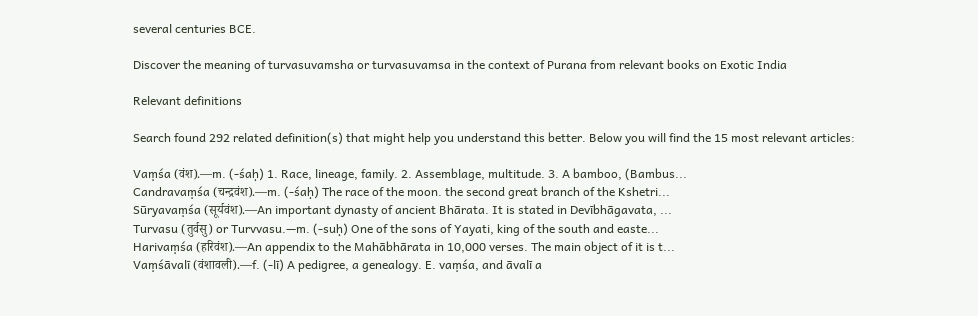several centuries BCE.

Discover the meaning of turvasuvamsha or turvasuvamsa in the context of Purana from relevant books on Exotic India

Relevant definitions

Search found 292 related definition(s) that might help you understand this better. Below you will find the 15 most relevant articles:

Vaṃśa (वंश).—m. (-śaḥ) 1. Race, lineage, family. 2. Assemblage, multitude. 3. A bamboo, (Bambus...
Candravaṃśa (चन्द्रवंश).—m. (-śaḥ) The race of the moon. the second great branch of the Kshetri...
Sūryavaṃśa (सूर्यवंश).—An important dynasty of ancient Bhārata. It is stated in Devībhāgavata, ...
Turvasu (तुर्वसु) or Turvvasu.—m. (-suḥ) One of the sons of Yayati, king of the south and easte...
Harivaṃśa (हरिवंश).—An appendix to the Mahābhārata in 10,000 verses. The main object of it is t...
Vaṃśāvalī (वंशावली).—f. (-lī) A pedigree, a genealogy. E. vaṃśa, and āvalī a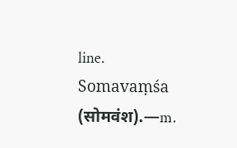line.
Somavaṃśa (सोमवंश).—m.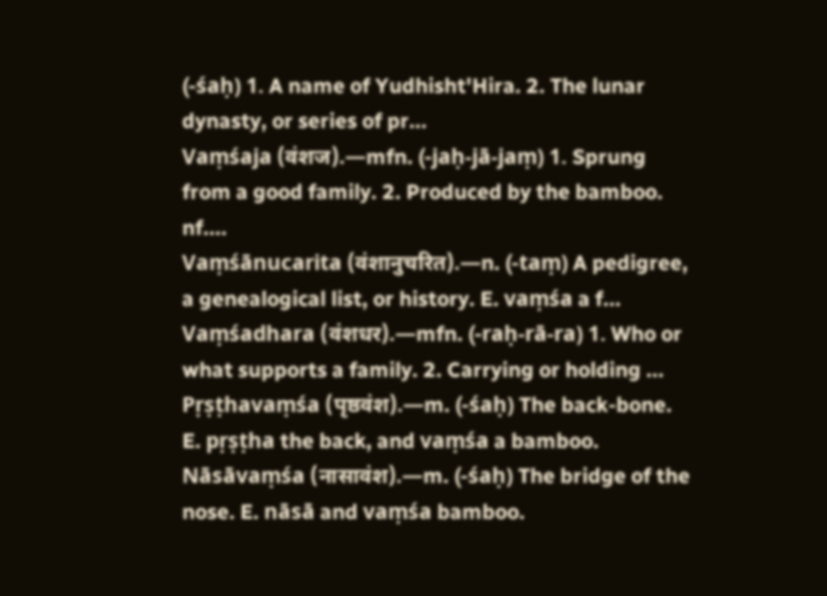(-śaḥ) 1. A name of Yudhisht'Hira. 2. The lunar dynasty, or series of pr...
Vaṃśaja (वंशज).—mfn. (-jaḥ-jā-jaṃ) 1. Sprung from a good family. 2. Produced by the bamboo. nf....
Vaṃśānucarita (वंशानुचरित).—n. (-taṃ) A pedigree, a genealogical list, or history. E. vaṃśa a f...
Vaṃśadhara (वंशधर).—mfn. (-raḥ-rā-ra) 1. Who or what supports a family. 2. Carrying or holding ...
Pṛṣṭhavaṃśa (पृष्ठवंश).—m. (-śaḥ) The back-bone. E. pṛṣṭha the back, and vaṃśa a bamboo.
Nāsāvaṃśa (नासावंश).—m. (-śaḥ) The bridge of the nose. E. nāsā and vaṃśa bamboo.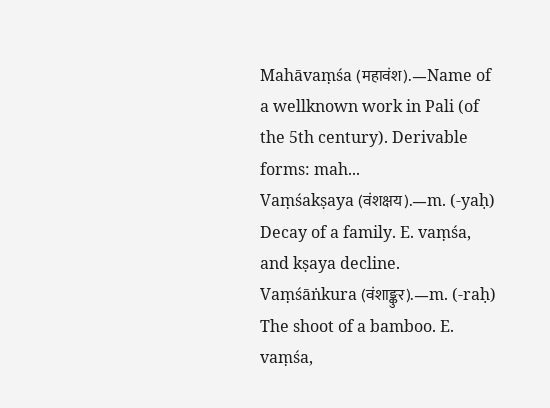Mahāvaṃśa (महावंश).—Name of a wellknown work in Pali (of the 5th century). Derivable forms: mah...
Vaṃśakṣaya (वंशक्षय).—m. (-yaḥ) Decay of a family. E. vaṃśa, and kṣaya decline.
Vaṃśāṅkura (वंशाङ्कुर).—m. (-raḥ) The shoot of a bamboo. E. vaṃśa,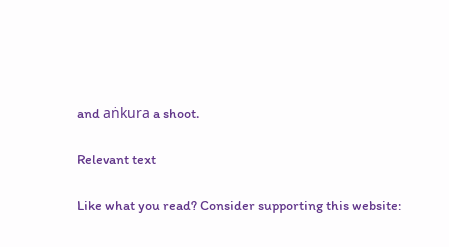and aṅkura a shoot.

Relevant text

Like what you read? Consider supporting this website: